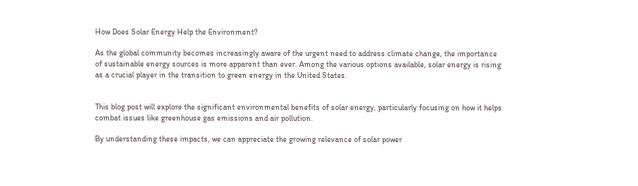How Does Solar Energy Help the Environment?

As the global community becomes increasingly aware of the urgent need to address climate change, the importance of sustainable energy sources is more apparent than ever. Among the various options available, solar energy is rising as a crucial player in the transition to green energy in the United States.


This blog post will explore the significant environmental benefits of solar energy, particularly focusing on how it helps combat issues like greenhouse gas emissions and air pollution.

By understanding these impacts, we can appreciate the growing relevance of solar power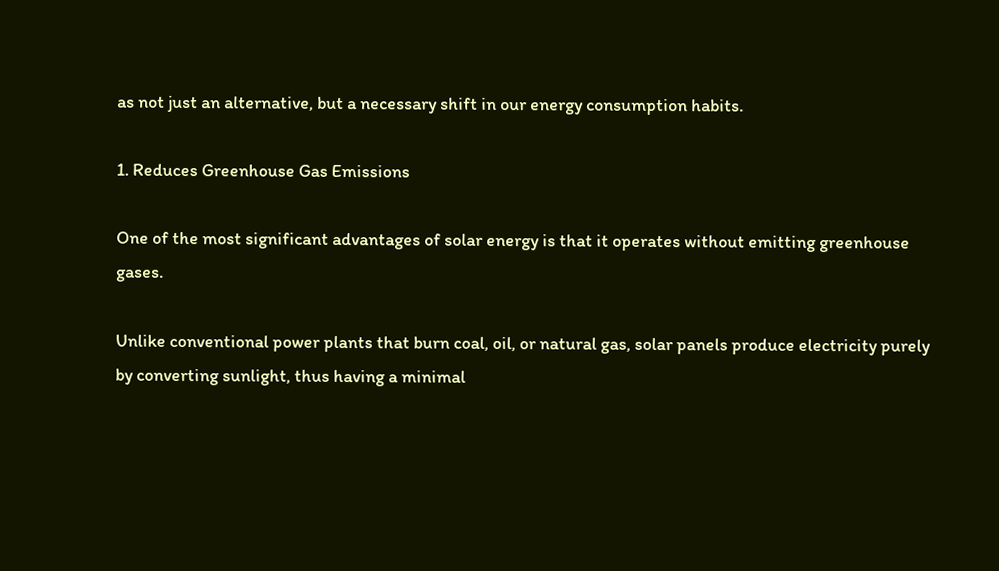as not just an alternative, but a necessary shift in our energy consumption habits.

1. Reduces Greenhouse Gas Emissions

One of the most significant advantages of solar energy is that it operates without emitting greenhouse gases.

Unlike conventional power plants that burn coal, oil, or natural gas, solar panels produce electricity purely by converting sunlight, thus having a minimal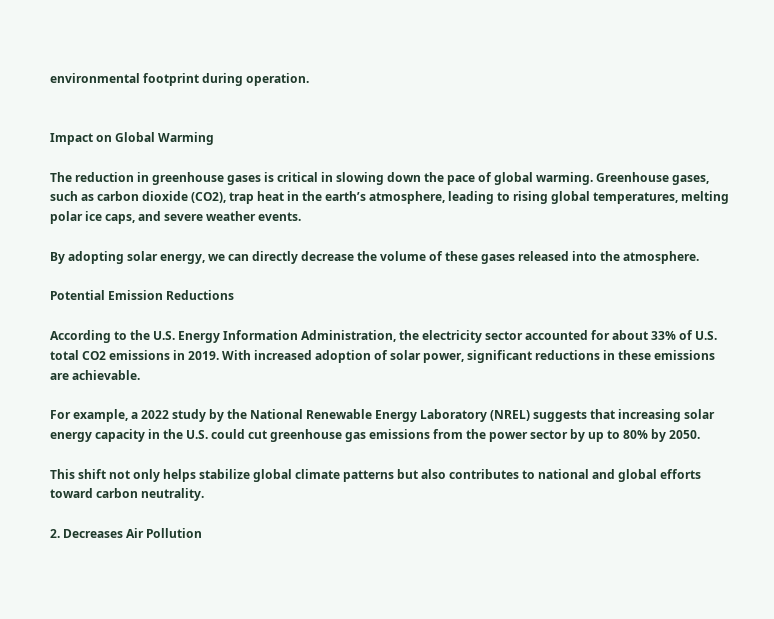environmental footprint during operation.


Impact on Global Warming

The reduction in greenhouse gases is critical in slowing down the pace of global warming. Greenhouse gases, such as carbon dioxide (CO2), trap heat in the earth’s atmosphere, leading to rising global temperatures, melting polar ice caps, and severe weather events.

By adopting solar energy, we can directly decrease the volume of these gases released into the atmosphere.

Potential Emission Reductions

According to the U.S. Energy Information Administration, the electricity sector accounted for about 33% of U.S. total CO2 emissions in 2019. With increased adoption of solar power, significant reductions in these emissions are achievable.

For example, a 2022 study by the National Renewable Energy Laboratory (NREL) suggests that increasing solar energy capacity in the U.S. could cut greenhouse gas emissions from the power sector by up to 80% by 2050.

This shift not only helps stabilize global climate patterns but also contributes to national and global efforts toward carbon neutrality.

2. Decreases Air Pollution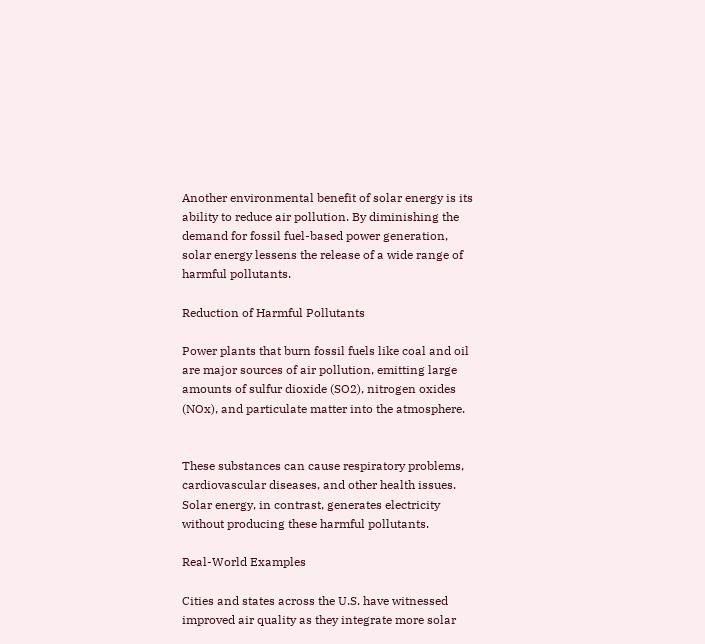Another environmental benefit of solar energy is its ability to reduce air pollution. By diminishing the demand for fossil fuel-based power generation, solar energy lessens the release of a wide range of harmful pollutants.

Reduction of Harmful Pollutants

Power plants that burn fossil fuels like coal and oil are major sources of air pollution, emitting large amounts of sulfur dioxide (SO2), nitrogen oxides (NOx), and particulate matter into the atmosphere.


These substances can cause respiratory problems, cardiovascular diseases, and other health issues. Solar energy, in contrast, generates electricity without producing these harmful pollutants.

Real-World Examples

Cities and states across the U.S. have witnessed improved air quality as they integrate more solar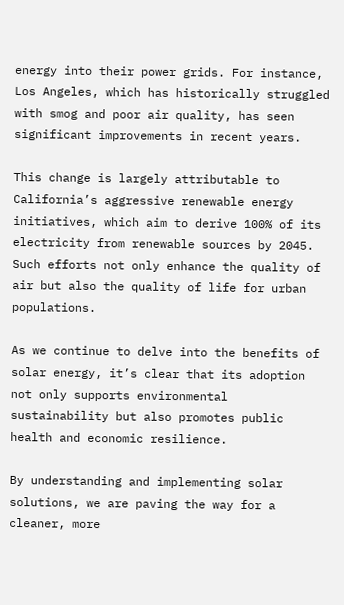energy into their power grids. For instance, Los Angeles, which has historically struggled with smog and poor air quality, has seen significant improvements in recent years.

This change is largely attributable to California’s aggressive renewable energy initiatives, which aim to derive 100% of its electricity from renewable sources by 2045. Such efforts not only enhance the quality of air but also the quality of life for urban populations.

As we continue to delve into the benefits of solar energy, it’s clear that its adoption not only supports environmental sustainability but also promotes public health and economic resilience.

By understanding and implementing solar solutions, we are paving the way for a cleaner, more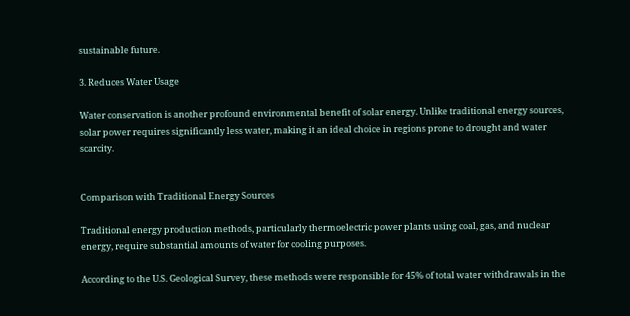sustainable future.

3. Reduces Water Usage

Water conservation is another profound environmental benefit of solar energy. Unlike traditional energy sources, solar power requires significantly less water, making it an ideal choice in regions prone to drought and water scarcity.


Comparison with Traditional Energy Sources

Traditional energy production methods, particularly thermoelectric power plants using coal, gas, and nuclear energy, require substantial amounts of water for cooling purposes.

According to the U.S. Geological Survey, these methods were responsible for 45% of total water withdrawals in the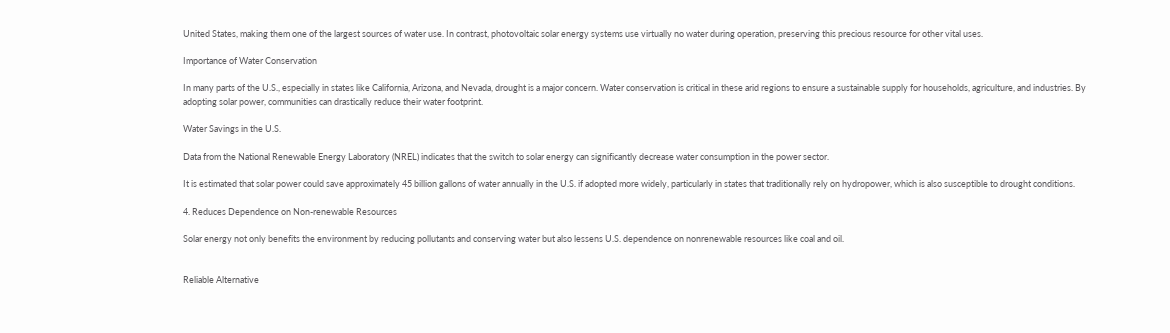United States, making them one of the largest sources of water use. In contrast, photovoltaic solar energy systems use virtually no water during operation, preserving this precious resource for other vital uses.

Importance of Water Conservation

In many parts of the U.S., especially in states like California, Arizona, and Nevada, drought is a major concern. Water conservation is critical in these arid regions to ensure a sustainable supply for households, agriculture, and industries. By adopting solar power, communities can drastically reduce their water footprint.

Water Savings in the U.S.

Data from the National Renewable Energy Laboratory (NREL) indicates that the switch to solar energy can significantly decrease water consumption in the power sector.

It is estimated that solar power could save approximately 45 billion gallons of water annually in the U.S. if adopted more widely, particularly in states that traditionally rely on hydropower, which is also susceptible to drought conditions.

4. Reduces Dependence on Non-renewable Resources

Solar energy not only benefits the environment by reducing pollutants and conserving water but also lessens U.S. dependence on nonrenewable resources like coal and oil.


Reliable Alternative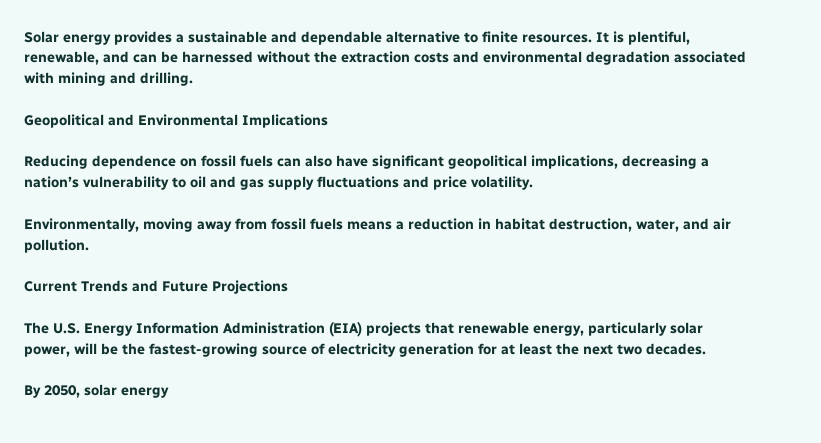Solar energy provides a sustainable and dependable alternative to finite resources. It is plentiful, renewable, and can be harnessed without the extraction costs and environmental degradation associated with mining and drilling.

Geopolitical and Environmental Implications

Reducing dependence on fossil fuels can also have significant geopolitical implications, decreasing a nation’s vulnerability to oil and gas supply fluctuations and price volatility.

Environmentally, moving away from fossil fuels means a reduction in habitat destruction, water, and air pollution.

Current Trends and Future Projections

The U.S. Energy Information Administration (EIA) projects that renewable energy, particularly solar power, will be the fastest-growing source of electricity generation for at least the next two decades.

By 2050, solar energy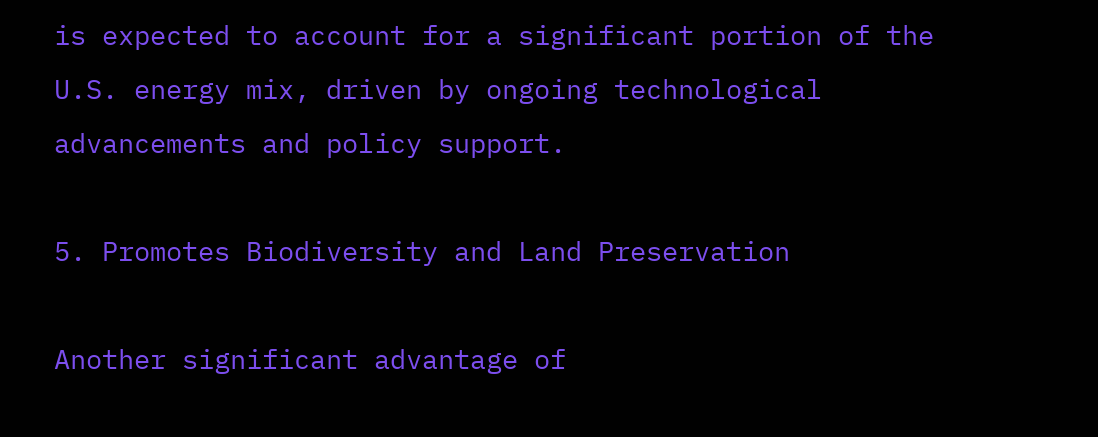is expected to account for a significant portion of the U.S. energy mix, driven by ongoing technological advancements and policy support.

5. Promotes Biodiversity and Land Preservation

Another significant advantage of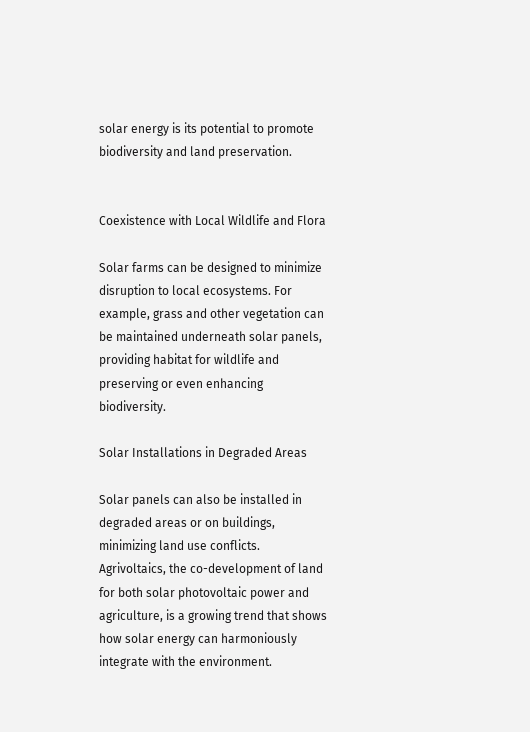solar energy is its potential to promote biodiversity and land preservation.


Coexistence with Local Wildlife and Flora

Solar farms can be designed to minimize disruption to local ecosystems. For example, grass and other vegetation can be maintained underneath solar panels, providing habitat for wildlife and preserving or even enhancing biodiversity.

Solar Installations in Degraded Areas

Solar panels can also be installed in degraded areas or on buildings, minimizing land use conflicts. Agrivoltaics, the co-development of land for both solar photovoltaic power and agriculture, is a growing trend that shows how solar energy can harmoniously integrate with the environment.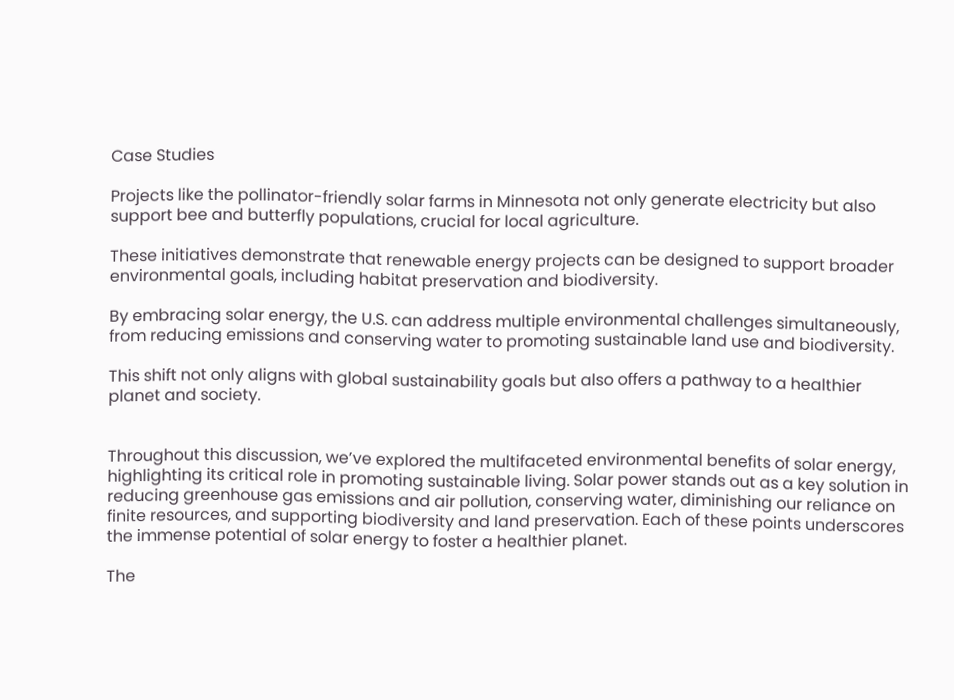Case Studies

Projects like the pollinator-friendly solar farms in Minnesota not only generate electricity but also support bee and butterfly populations, crucial for local agriculture.

These initiatives demonstrate that renewable energy projects can be designed to support broader environmental goals, including habitat preservation and biodiversity.

By embracing solar energy, the U.S. can address multiple environmental challenges simultaneously, from reducing emissions and conserving water to promoting sustainable land use and biodiversity.

This shift not only aligns with global sustainability goals but also offers a pathway to a healthier planet and society.


Throughout this discussion, we’ve explored the multifaceted environmental benefits of solar energy, highlighting its critical role in promoting sustainable living. Solar power stands out as a key solution in reducing greenhouse gas emissions and air pollution, conserving water, diminishing our reliance on finite resources, and supporting biodiversity and land preservation. Each of these points underscores the immense potential of solar energy to foster a healthier planet.

The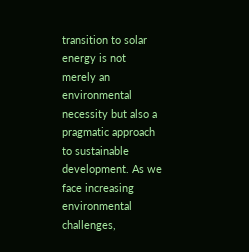transition to solar energy is not merely an environmental necessity but also a pragmatic approach to sustainable development. As we face increasing environmental challenges,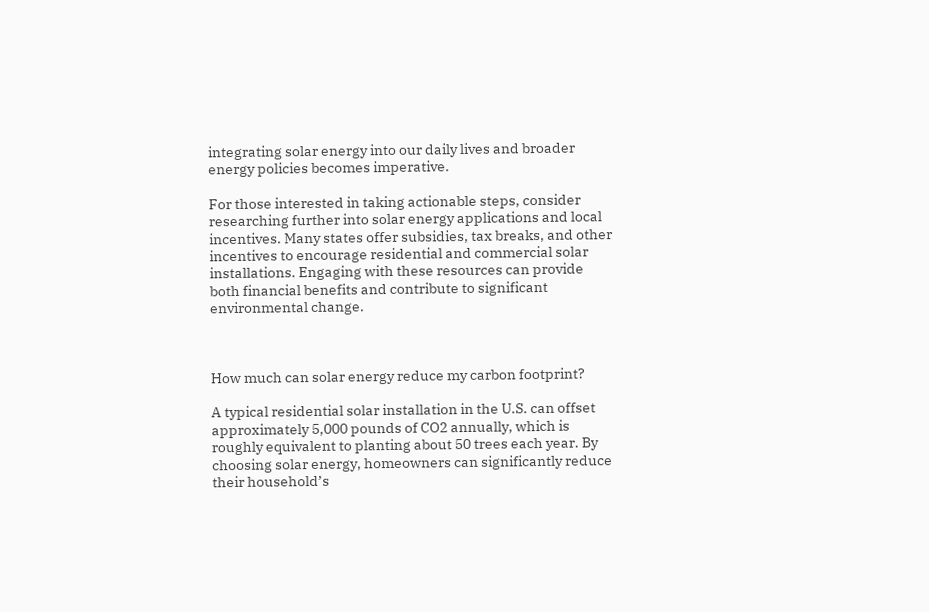integrating solar energy into our daily lives and broader energy policies becomes imperative.

For those interested in taking actionable steps, consider researching further into solar energy applications and local incentives. Many states offer subsidies, tax breaks, and other incentives to encourage residential and commercial solar installations. Engaging with these resources can provide both financial benefits and contribute to significant environmental change.



How much can solar energy reduce my carbon footprint?

A typical residential solar installation in the U.S. can offset approximately 5,000 pounds of CO2 annually, which is roughly equivalent to planting about 50 trees each year. By choosing solar energy, homeowners can significantly reduce their household’s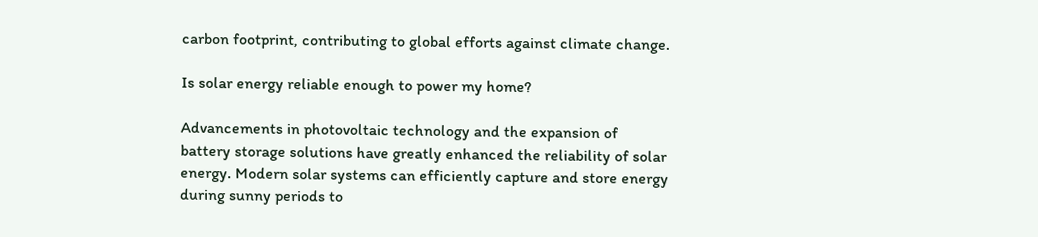carbon footprint, contributing to global efforts against climate change.

Is solar energy reliable enough to power my home?

Advancements in photovoltaic technology and the expansion of battery storage solutions have greatly enhanced the reliability of solar energy. Modern solar systems can efficiently capture and store energy during sunny periods to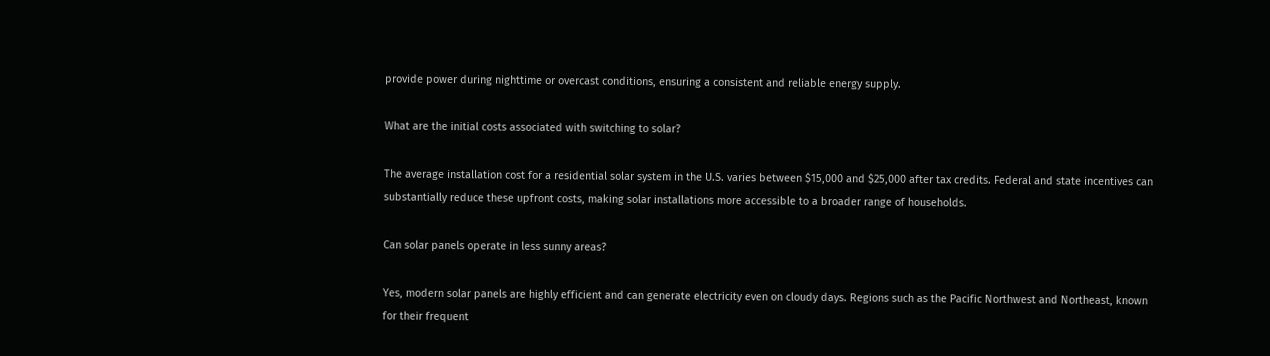provide power during nighttime or overcast conditions, ensuring a consistent and reliable energy supply.

What are the initial costs associated with switching to solar?

The average installation cost for a residential solar system in the U.S. varies between $15,000 and $25,000 after tax credits. Federal and state incentives can substantially reduce these upfront costs, making solar installations more accessible to a broader range of households.

Can solar panels operate in less sunny areas?

Yes, modern solar panels are highly efficient and can generate electricity even on cloudy days. Regions such as the Pacific Northwest and Northeast, known for their frequent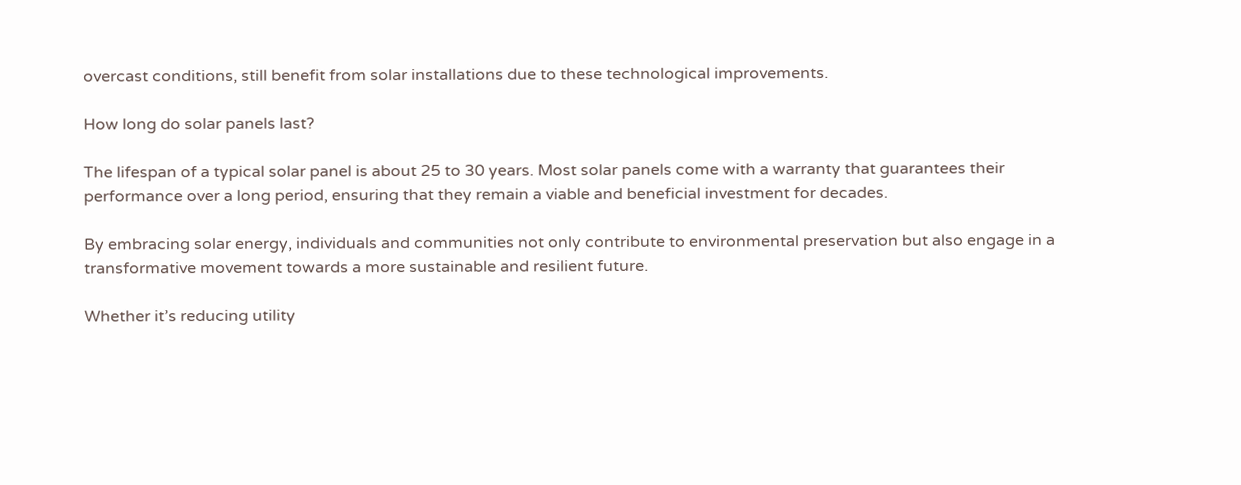overcast conditions, still benefit from solar installations due to these technological improvements.

How long do solar panels last?

The lifespan of a typical solar panel is about 25 to 30 years. Most solar panels come with a warranty that guarantees their performance over a long period, ensuring that they remain a viable and beneficial investment for decades.

By embracing solar energy, individuals and communities not only contribute to environmental preservation but also engage in a transformative movement towards a more sustainable and resilient future.

Whether it’s reducing utility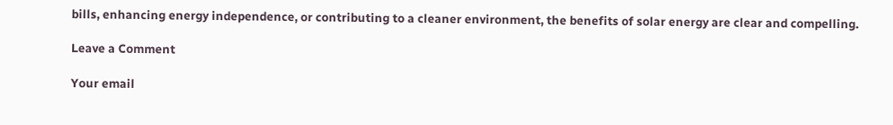bills, enhancing energy independence, or contributing to a cleaner environment, the benefits of solar energy are clear and compelling.

Leave a Comment

Your email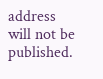address will not be published.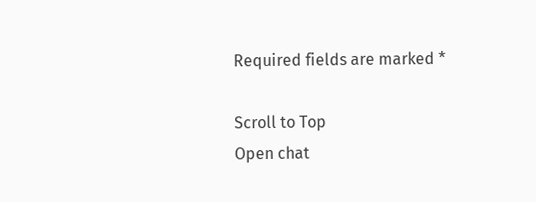Required fields are marked *

Scroll to Top
Open chat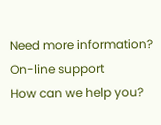Need more information?
On-line support
How can we help you?